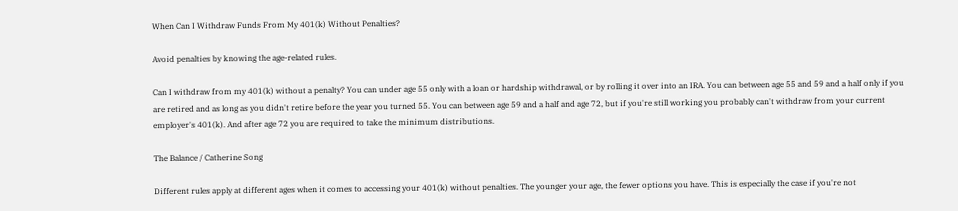When Can I Withdraw Funds From My 401(k) Without Penalties?

Avoid penalties by knowing the age-related rules.

Can I withdraw from my 401(k) without a penalty? You can under age 55 only with a loan or hardship withdrawal, or by rolling it over into an IRA. You can between age 55 and 59 and a half only if you are retired and as long as you didn't retire before the year you turned 55. You can between age 59 and a half and age 72, but if you're still working you probably can't withdraw from your current employer's 401(k). And after age 72 you are required to take the minimum distributions.

The Balance / Catherine Song

Different rules apply at different ages when it comes to accessing your 401(k) without penalties. The younger your age, the fewer options you have. This is especially the case if you're not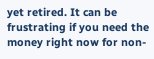yet retired. It can be frustrating if you need the money right now for non-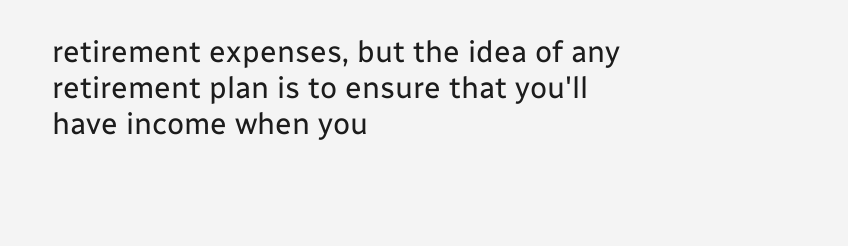retirement expenses, but the idea of any retirement plan is to ensure that you'll have income when you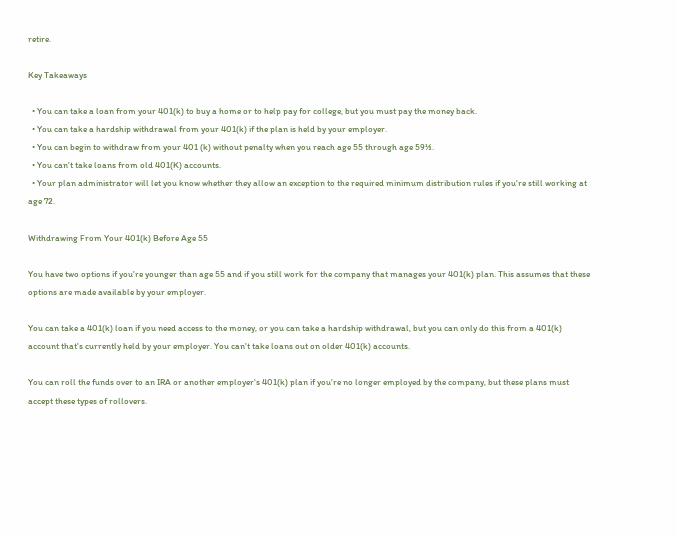retire.

Key Takeaways

  • You can take a loan from your 401(k) to buy a home or to help pay for college, but you must pay the money back.
  • You can take a hardship withdrawal from your 401(k) if the plan is held by your employer.
  • You can begin to withdraw from your 401 (k) without penalty when you reach age 55 through age 59½.
  • You can't take loans from old 401(K) accounts.
  • Your plan administrator will let you know whether they allow an exception to the required minimum distribution rules if you're still working at age 72.

Withdrawing From Your 401(k) Before Age 55

You have two options if you're younger than age 55 and if you still work for the company that manages your 401(k) plan. This assumes that these options are made available by your employer.

You can take a 401(k) loan if you need access to the money, or you can take a hardship withdrawal, but you can only do this from a 401(k) account that's currently held by your employer. You can't take loans out on older 401(k) accounts.

You can roll the funds over to an IRA or another employer's 401(k) plan if you're no longer employed by the company, but these plans must accept these types of rollovers.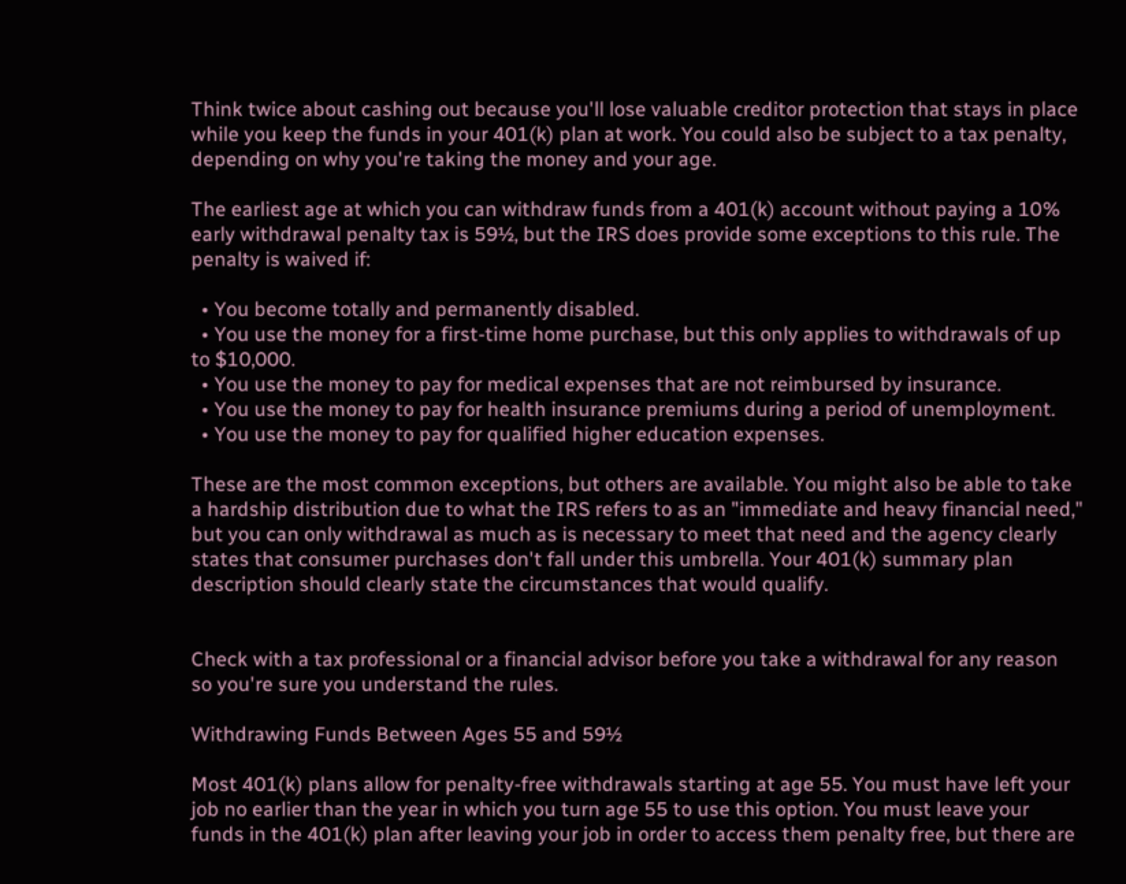Think twice about cashing out because you'll lose valuable creditor protection that stays in place while you keep the funds in your 401(k) plan at work. You could also be subject to a tax penalty, depending on why you're taking the money and your age.

The earliest age at which you can withdraw funds from a 401(k) account without paying a 10% early withdrawal penalty tax is 59½, but the IRS does provide some exceptions to this rule. The penalty is waived if:

  • You become totally and permanently disabled.
  • You use the money for a first-time home purchase, but this only applies to withdrawals of up to $10,000.
  • You use the money to pay for medical expenses that are not reimbursed by insurance.
  • You use the money to pay for health insurance premiums during a period of unemployment.
  • You use the money to pay for qualified higher education expenses.

These are the most common exceptions, but others are available. You might also be able to take a hardship distribution due to what the IRS refers to as an "immediate and heavy financial need," but you can only withdrawal as much as is necessary to meet that need and the agency clearly states that consumer purchases don't fall under this umbrella. Your 401(k) summary plan description should clearly state the circumstances that would qualify.


Check with a tax professional or a financial advisor before you take a withdrawal for any reason so you're sure you understand the rules.

Withdrawing Funds Between Ages 55 and 59½

Most 401(k) plans allow for penalty-free withdrawals starting at age 55. You must have left your job no earlier than the year in which you turn age 55 to use this option. You must leave your funds in the 401(k) plan after leaving your job in order to access them penalty free, but there are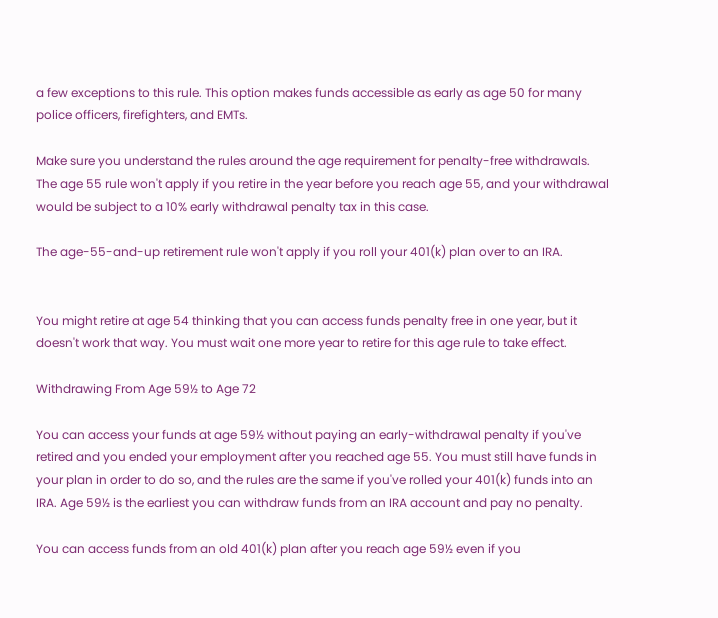a few exceptions to this rule. This option makes funds accessible as early as age 50 for many police officers, firefighters, and EMTs.

Make sure you understand the rules around the age requirement for penalty-free withdrawals. The age 55 rule won't apply if you retire in the year before you reach age 55, and your withdrawal would be subject to a 10% early withdrawal penalty tax in this case.

The age-55-and-up retirement rule won't apply if you roll your 401(k) plan over to an IRA.


You might retire at age 54 thinking that you can access funds penalty free in one year, but it doesn't work that way. You must wait one more year to retire for this age rule to take effect.

Withdrawing From Age 59½ to Age 72

You can access your funds at age 59½ without paying an early-withdrawal penalty if you've retired and you ended your employment after you reached age 55. You must still have funds in your plan in order to do so, and the rules are the same if you've rolled your 401(k) funds into an IRA. Age 59½ is the earliest you can withdraw funds from an IRA account and pay no penalty.

You can access funds from an old 401(k) plan after you reach age 59½ even if you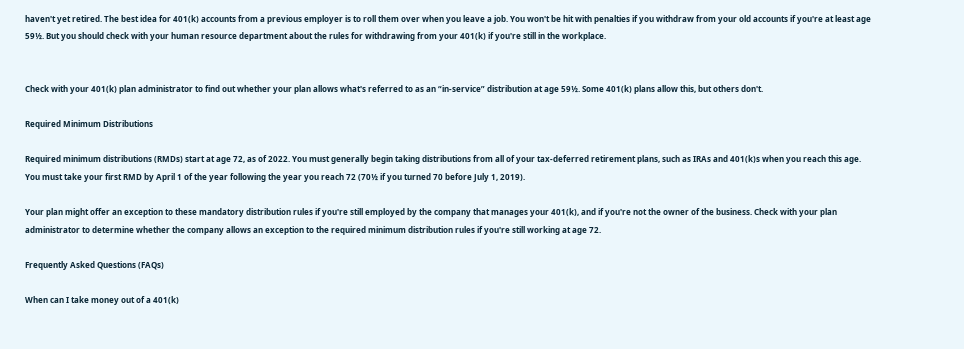haven't yet retired. The best idea for 401(k) accounts from a previous employer is to roll them over when you leave a job. You won't be hit with penalties if you withdraw from your old accounts if you're at least age 59½. But you should check with your human resource department about the rules for withdrawing from your 401(k) if you're still in the workplace.


Check with your 401(k) plan administrator to find out whether your plan allows what's referred to as an “in-service” distribution at age 59½. Some 401(k) plans allow this, but others don't.

Required Minimum Distributions

Required minimum distributions (RMDs) start at age 72, as of 2022. You must generally begin taking distributions from all of your tax-deferred retirement plans, such as IRAs and 401(k)s when you reach this age. You must take your first RMD by April 1 of the year following the year you reach 72 (70½ if you turned 70 before July 1, 2019).

Your plan might offer an exception to these mandatory distribution rules if you're still employed by the company that manages your 401(k), and if you're not the owner of the business. Check with your plan administrator to determine whether the company allows an exception to the required minimum distribution rules if you're still working at age 72.

Frequently Asked Questions (FAQs)

When can I take money out of a 401(k)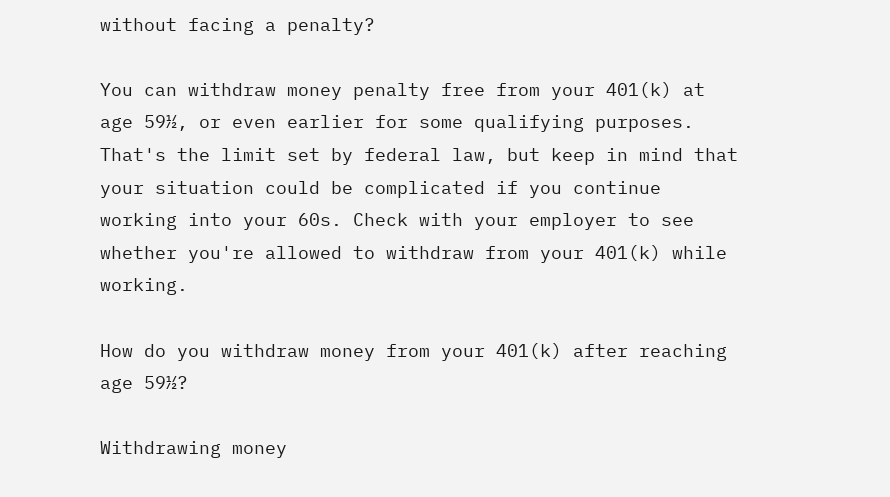without facing a penalty?

You can withdraw money penalty free from your 401(k) at age 59½, or even earlier for some qualifying purposes. That's the limit set by federal law, but keep in mind that your situation could be complicated if you continue working into your 60s. Check with your employer to see whether you're allowed to withdraw from your 401(k) while working.

How do you withdraw money from your 401(k) after reaching age 59½?

Withdrawing money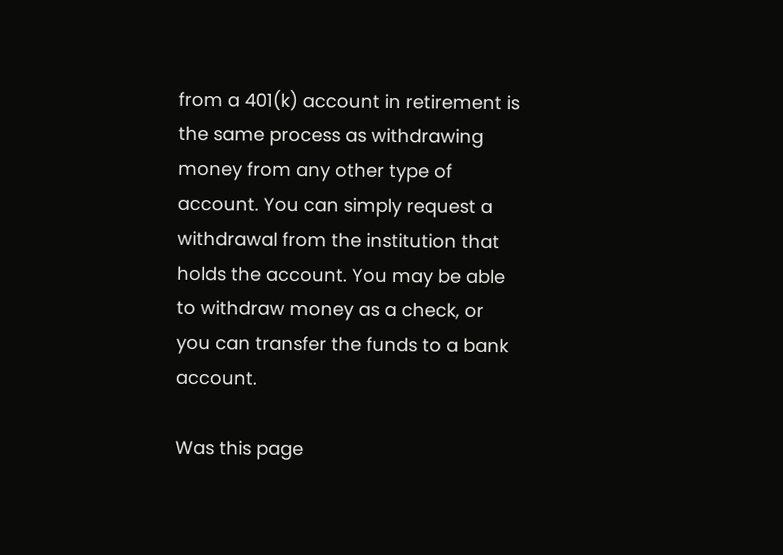from a 401(k) account in retirement is the same process as withdrawing money from any other type of account. You can simply request a withdrawal from the institution that holds the account. You may be able to withdraw money as a check, or you can transfer the funds to a bank account.

Was this page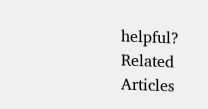helpful?
Related Articles